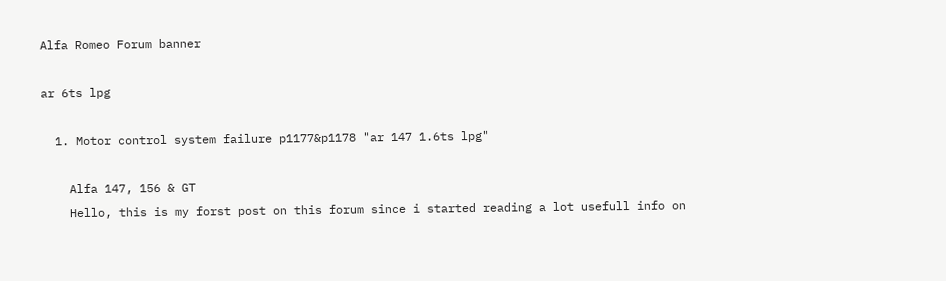Alfa Romeo Forum banner

ar 6ts lpg

  1. Motor control system failure p1177&p1178 "ar 147 1.6ts lpg"

    Alfa 147, 156 & GT
    Hello, this is my forst post on this forum since i started reading a lot usefull info on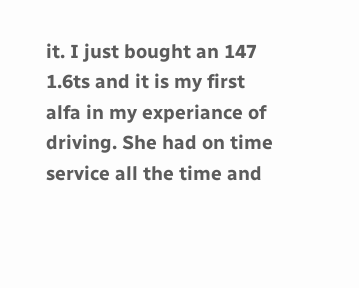it. I just bought an 147 1.6ts and it is my first alfa in my experiance of driving. She had on time service all the time and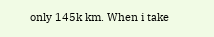only 145k km. When i take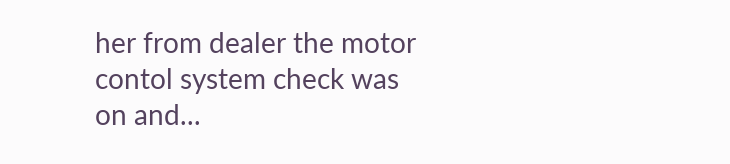her from dealer the motor contol system check was on and...